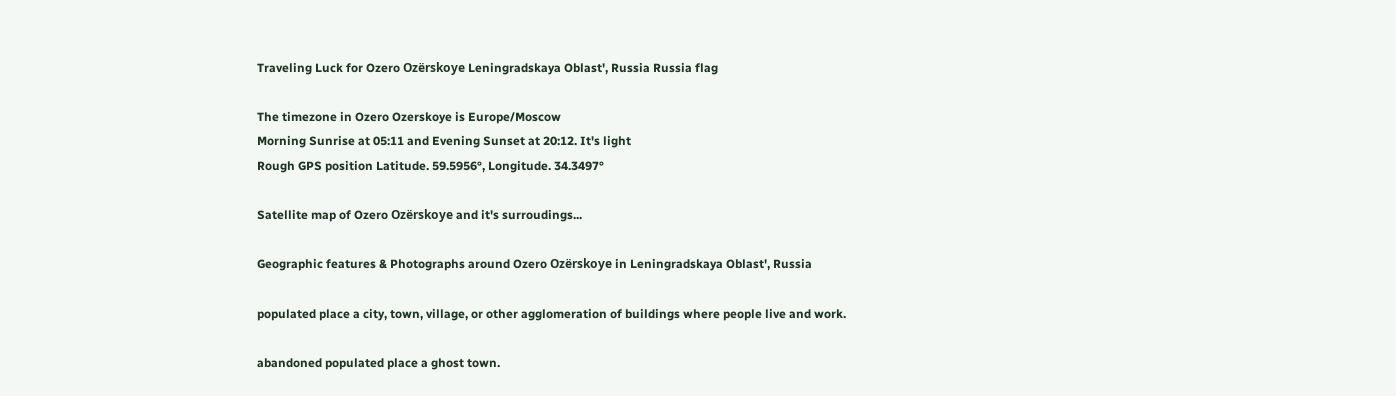Traveling Luck for Ozero Ozërskoye Leningradskaya Oblast', Russia Russia flag

The timezone in Ozero Ozerskoye is Europe/Moscow
Morning Sunrise at 05:11 and Evening Sunset at 20:12. It's light
Rough GPS position Latitude. 59.5956°, Longitude. 34.3497°

Satellite map of Ozero Ozërskoye and it's surroudings...

Geographic features & Photographs around Ozero Ozërskoye in Leningradskaya Oblast', Russia

populated place a city, town, village, or other agglomeration of buildings where people live and work.

abandoned populated place a ghost town.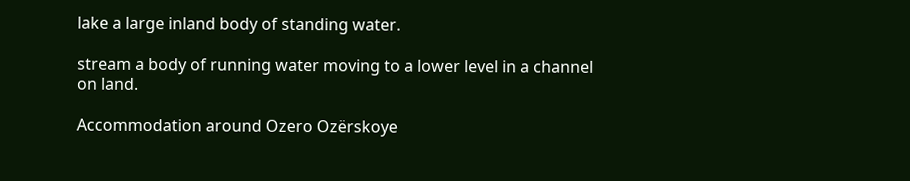lake a large inland body of standing water.

stream a body of running water moving to a lower level in a channel on land.

Accommodation around Ozero Ozërskoye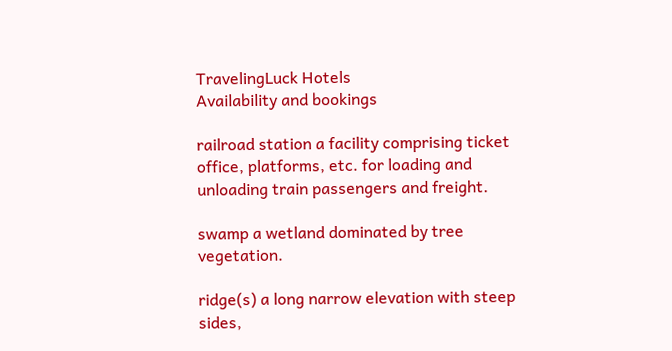TravelingLuck Hotels
Availability and bookings

railroad station a facility comprising ticket office, platforms, etc. for loading and unloading train passengers and freight.

swamp a wetland dominated by tree vegetation.

ridge(s) a long narrow elevation with steep sides,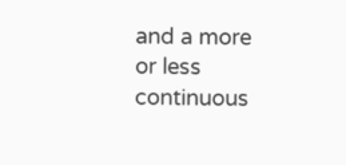and a more or less continuous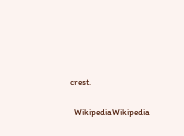crest.

  WikipediaWikipedia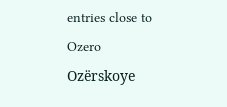entries close to Ozero Ozërskoye